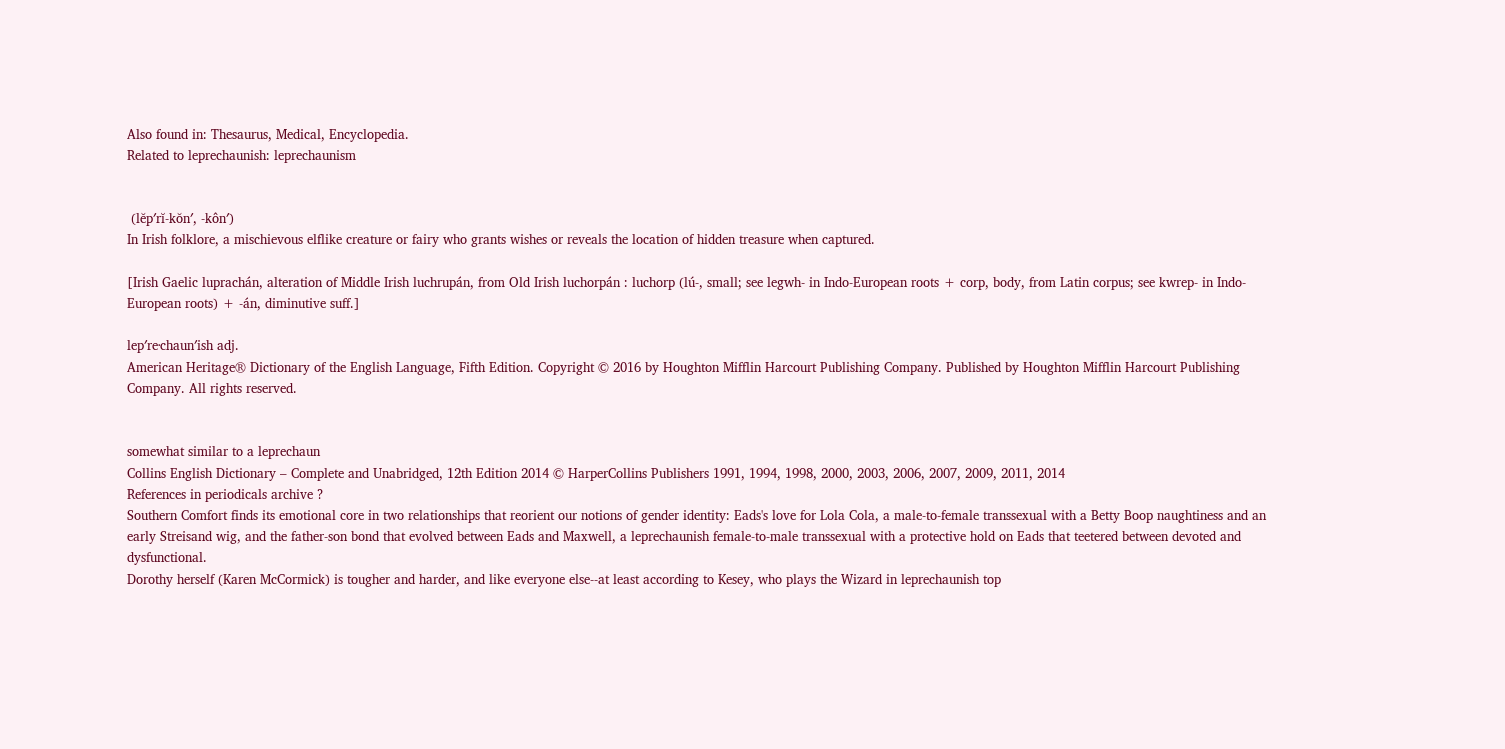Also found in: Thesaurus, Medical, Encyclopedia.
Related to leprechaunish: leprechaunism


 (lĕp′rĭ-kŏn′, -kôn′)
In Irish folklore, a mischievous elflike creature or fairy who grants wishes or reveals the location of hidden treasure when captured.

[Irish Gaelic luprachán, alteration of Middle Irish luchrupán, from Old Irish luchorpán : luchorp (lú-, small; see legwh- in Indo-European roots + corp, body, from Latin corpus; see kwrep- in Indo-European roots) + -án, diminutive suff.]

lep′re·chaun′ish adj.
American Heritage® Dictionary of the English Language, Fifth Edition. Copyright © 2016 by Houghton Mifflin Harcourt Publishing Company. Published by Houghton Mifflin Harcourt Publishing Company. All rights reserved.


somewhat similar to a leprechaun
Collins English Dictionary – Complete and Unabridged, 12th Edition 2014 © HarperCollins Publishers 1991, 1994, 1998, 2000, 2003, 2006, 2007, 2009, 2011, 2014
References in periodicals archive ?
Southern Comfort finds its emotional core in two relationships that reorient our notions of gender identity: Eads's love for Lola Cola, a male-to-female transsexual with a Betty Boop naughtiness and an early Streisand wig, and the father-son bond that evolved between Eads and Maxwell, a leprechaunish female-to-male transsexual with a protective hold on Eads that teetered between devoted and dysfunctional.
Dorothy herself (Karen McCormick) is tougher and harder, and like everyone else--at least according to Kesey, who plays the Wizard in leprechaunish top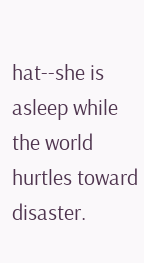hat--she is asleep while the world hurtles toward disaster.